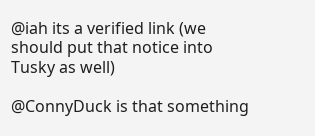@iah its a verified link (we should put that notice into Tusky as well)

@ConnyDuck is that something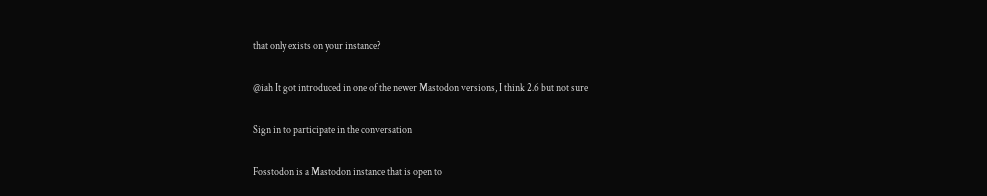that only exists on your instance?

@iah It got introduced in one of the newer Mastodon versions, I think 2.6 but not sure

Sign in to participate in the conversation

Fosstodon is a Mastodon instance that is open to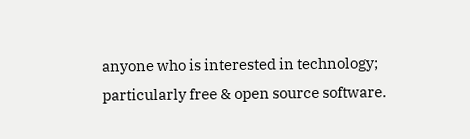anyone who is interested in technology; particularly free & open source software.